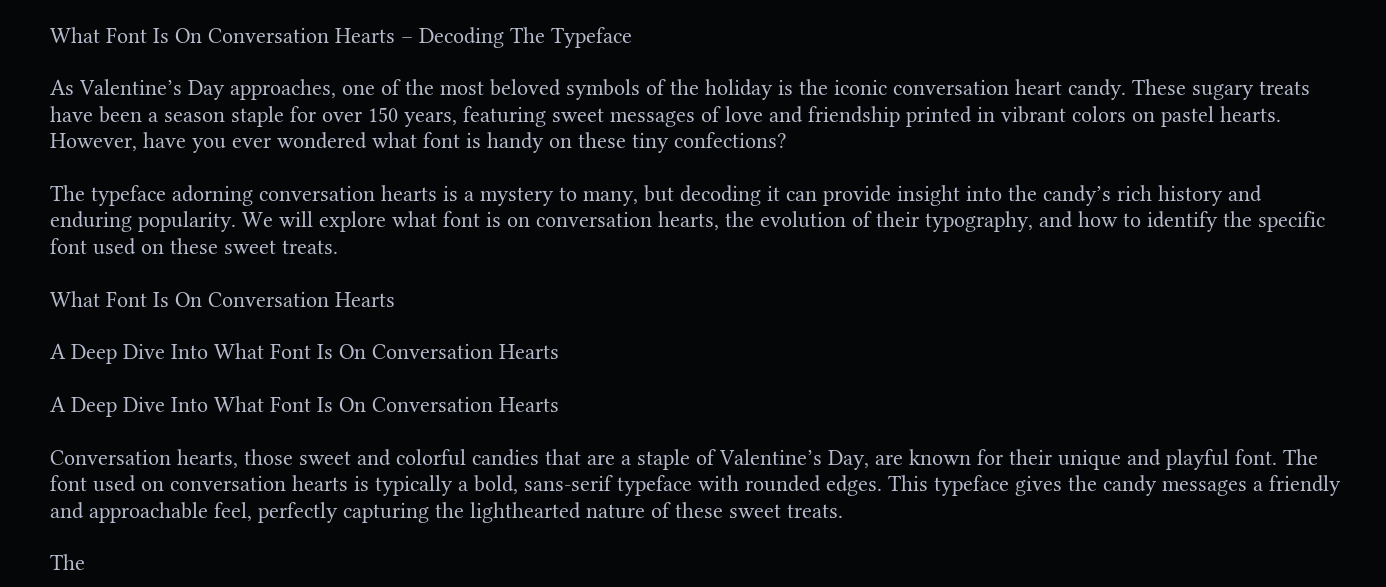What Font Is On Conversation Hearts – Decoding The Typeface

As Valentine’s Day approaches, one of the most beloved symbols of the holiday is the iconic conversation heart candy. These sugary treats have been a season staple for over 150 years, featuring sweet messages of love and friendship printed in vibrant colors on pastel hearts. However, have you ever wondered what font is handy on these tiny confections?

The typeface adorning conversation hearts is a mystery to many, but decoding it can provide insight into the candy’s rich history and enduring popularity. We will explore what font is on conversation hearts, the evolution of their typography, and how to identify the specific font used on these sweet treats.

What Font Is On Conversation Hearts

A Deep Dive Into What Font Is On Conversation Hearts

A Deep Dive Into What Font Is On Conversation Hearts

Conversation hearts, those sweet and colorful candies that are a staple of Valentine’s Day, are known for their unique and playful font. The font used on conversation hearts is typically a bold, sans-serif typeface with rounded edges. This typeface gives the candy messages a friendly and approachable feel, perfectly capturing the lighthearted nature of these sweet treats.

The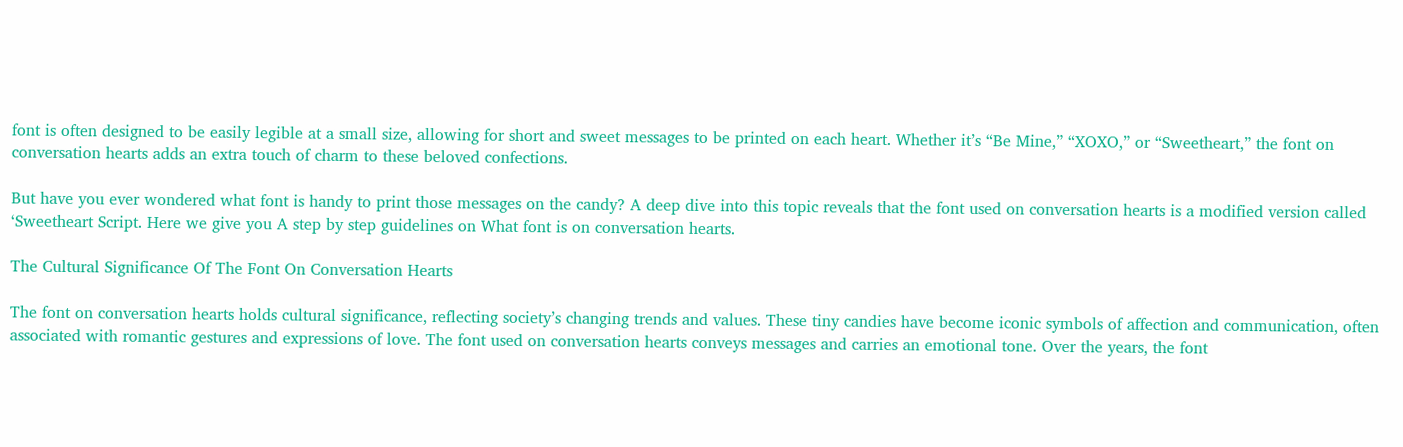font is often designed to be easily legible at a small size, allowing for short and sweet messages to be printed on each heart. Whether it’s “Be Mine,” “XOXO,” or “Sweetheart,” the font on conversation hearts adds an extra touch of charm to these beloved confections.

But have you ever wondered what font is handy to print those messages on the candy? A deep dive into this topic reveals that the font used on conversation hearts is a modified version called ‘Sweetheart Script. Here we give you A step by step guidelines on What font is on conversation hearts.

The Cultural Significance Of The Font On Conversation Hearts

The font on conversation hearts holds cultural significance, reflecting society’s changing trends and values. These tiny candies have become iconic symbols of affection and communication, often associated with romantic gestures and expressions of love. The font used on conversation hearts conveys messages and carries an emotional tone. Over the years, the font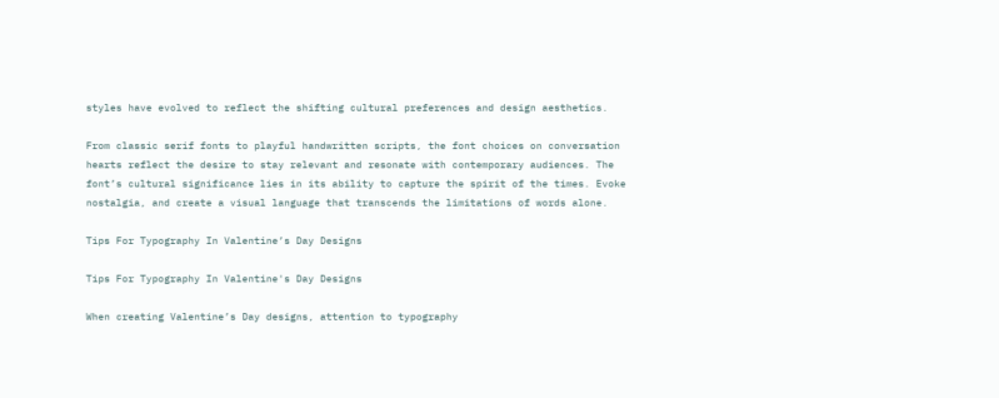styles have evolved to reflect the shifting cultural preferences and design aesthetics.

From classic serif fonts to playful handwritten scripts, the font choices on conversation hearts reflect the desire to stay relevant and resonate with contemporary audiences. The font’s cultural significance lies in its ability to capture the spirit of the times. Evoke nostalgia, and create a visual language that transcends the limitations of words alone.

Tips For Typography In Valentine’s Day Designs

Tips For Typography In Valentine's Day Designs

When creating Valentine’s Day designs, attention to typography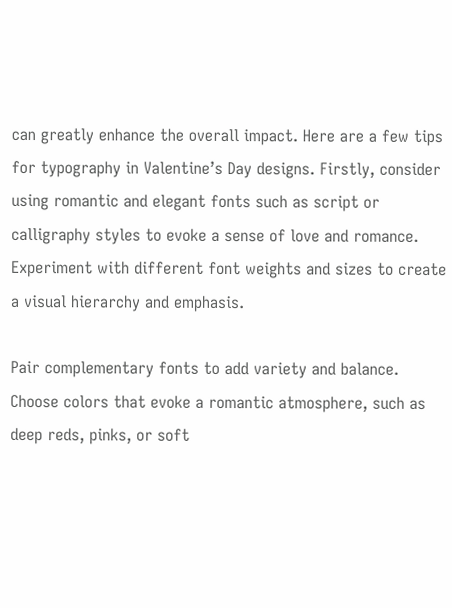can greatly enhance the overall impact. Here are a few tips for typography in Valentine’s Day designs. Firstly, consider using romantic and elegant fonts such as script or calligraphy styles to evoke a sense of love and romance. Experiment with different font weights and sizes to create a visual hierarchy and emphasis.

Pair complementary fonts to add variety and balance. Choose colors that evoke a romantic atmosphere, such as deep reds, pinks, or soft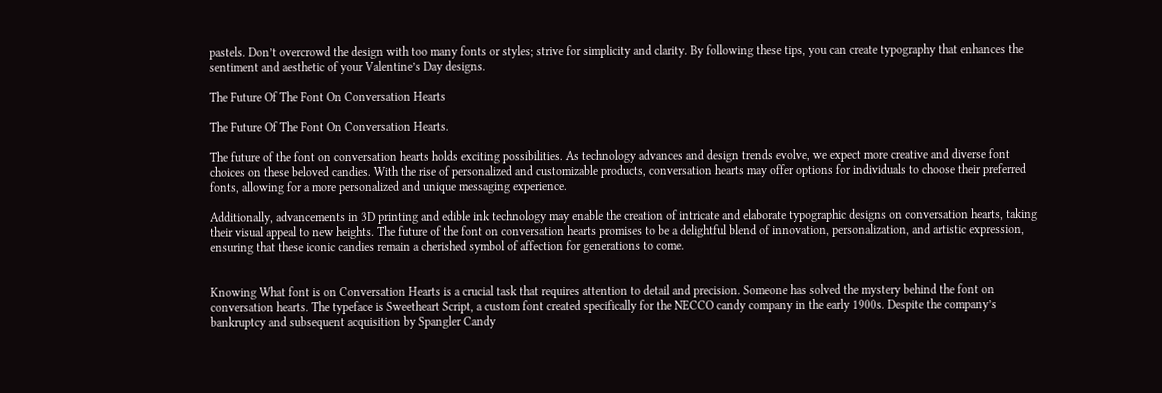pastels. Don’t overcrowd the design with too many fonts or styles; strive for simplicity and clarity. By following these tips, you can create typography that enhances the sentiment and aesthetic of your Valentine’s Day designs.

The Future Of The Font On Conversation Hearts

The Future Of The Font On Conversation Hearts.

The future of the font on conversation hearts holds exciting possibilities. As technology advances and design trends evolve, we expect more creative and diverse font choices on these beloved candies. With the rise of personalized and customizable products, conversation hearts may offer options for individuals to choose their preferred fonts, allowing for a more personalized and unique messaging experience.

Additionally, advancements in 3D printing and edible ink technology may enable the creation of intricate and elaborate typographic designs on conversation hearts, taking their visual appeal to new heights. The future of the font on conversation hearts promises to be a delightful blend of innovation, personalization, and artistic expression, ensuring that these iconic candies remain a cherished symbol of affection for generations to come.


Knowing What font is on Conversation Hearts is a crucial task that requires attention to detail and precision. Someone has solved the mystery behind the font on conversation hearts. The typeface is Sweetheart Script, a custom font created specifically for the NECCO candy company in the early 1900s. Despite the company’s bankruptcy and subsequent acquisition by Spangler Candy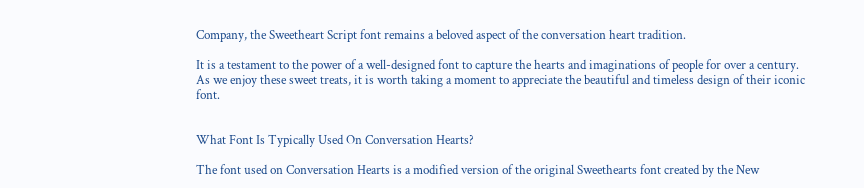Company, the Sweetheart Script font remains a beloved aspect of the conversation heart tradition.

It is a testament to the power of a well-designed font to capture the hearts and imaginations of people for over a century. As we enjoy these sweet treats, it is worth taking a moment to appreciate the beautiful and timeless design of their iconic font.


What Font Is Typically Used On Conversation Hearts?

The font used on Conversation Hearts is a modified version of the original Sweethearts font created by the New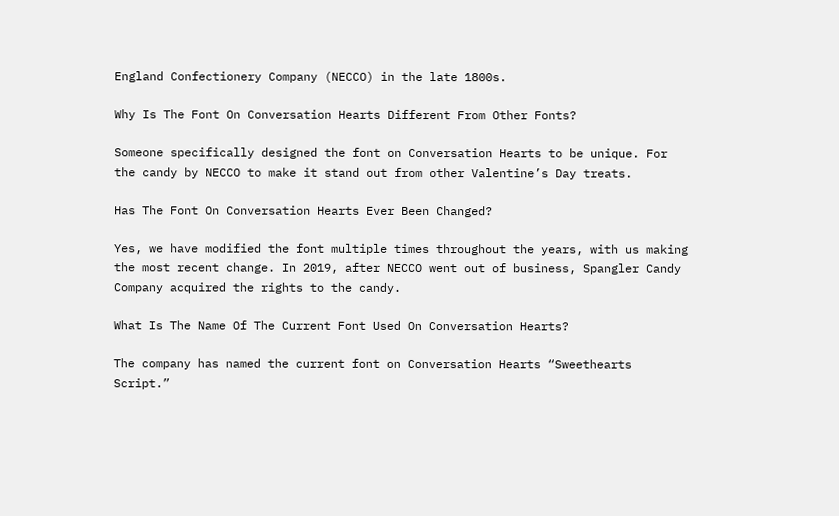England Confectionery Company (NECCO) in the late 1800s.

Why Is The Font On Conversation Hearts Different From Other Fonts?

Someone specifically designed the font on Conversation Hearts to be unique. For the candy by NECCO to make it stand out from other Valentine’s Day treats.

Has The Font On Conversation Hearts Ever Been Changed?

Yes, we have modified the font multiple times throughout the years, with us making the most recent change. In 2019, after NECCO went out of business, Spangler Candy Company acquired the rights to the candy.

What Is The Name Of The Current Font Used On Conversation Hearts?

The company has named the current font on Conversation Hearts “Sweethearts Script.”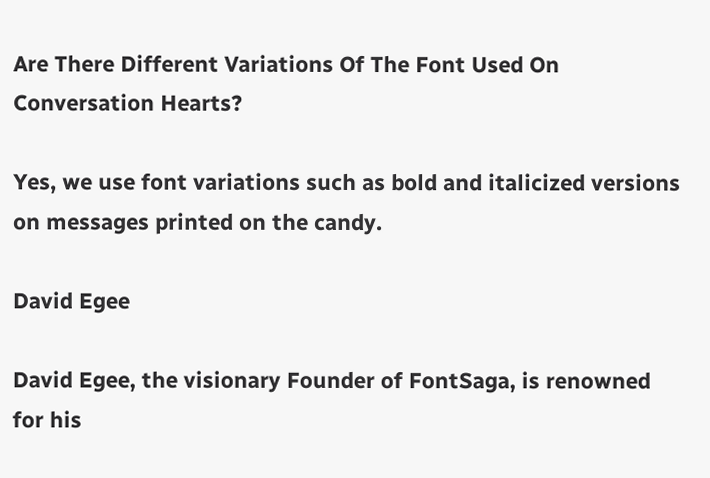Are There Different Variations Of The Font Used On Conversation Hearts?

Yes, we use font variations such as bold and italicized versions on messages printed on the candy.

David Egee

David Egee, the visionary Founder of FontSaga, is renowned for his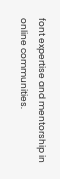font expertise and mentorship in online communities.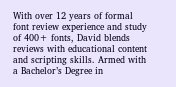With over 12 years of formal font review experience and study of 400+ fonts, David blends reviews with educational content and scripting skills. Armed with a Bachelor’s Degree in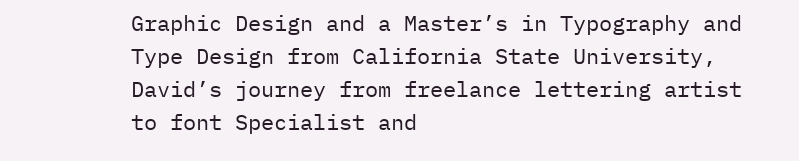Graphic Design and a Master’s in Typography and Type Design from California State University, David’s journey from freelance lettering artist to font Specialist and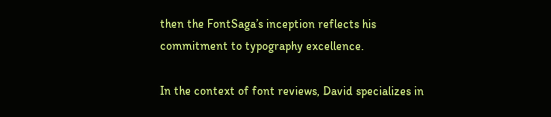then the FontSaga’s inception reflects his commitment to typography excellence.

In the context of font reviews, David specializes in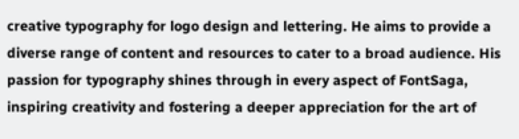creative typography for logo design and lettering. He aims to provide a diverse range of content and resources to cater to a broad audience. His passion for typography shines through in every aspect of FontSaga, inspiring creativity and fostering a deeper appreciation for the art of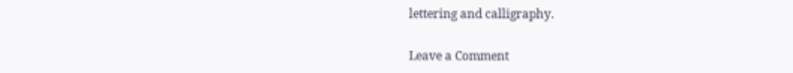lettering and calligraphy.

Leave a Comment